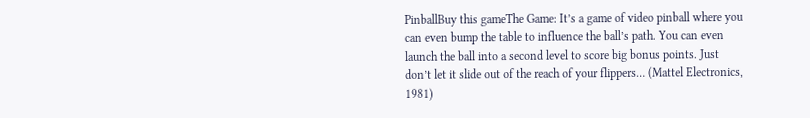PinballBuy this gameThe Game: It’s a game of video pinball where you can even bump the table to influence the ball’s path. You can even launch the ball into a second level to score big bonus points. Just don’t let it slide out of the reach of your flippers… (Mattel Electronics, 1981)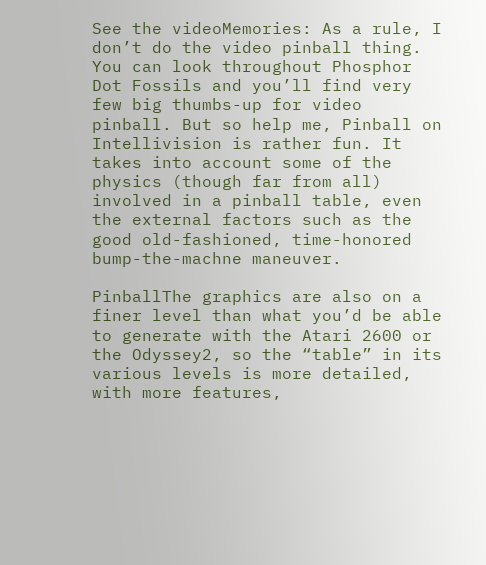See the videoMemories: As a rule, I don’t do the video pinball thing. You can look throughout Phosphor Dot Fossils and you’ll find very few big thumbs-up for video pinball. But so help me, Pinball on Intellivision is rather fun. It takes into account some of the physics (though far from all) involved in a pinball table, even the external factors such as the good old-fashioned, time-honored bump-the-machne maneuver.

PinballThe graphics are also on a finer level than what you’d be able to generate with the Atari 2600 or the Odyssey2, so the “table” in its various levels is more detailed, with more features,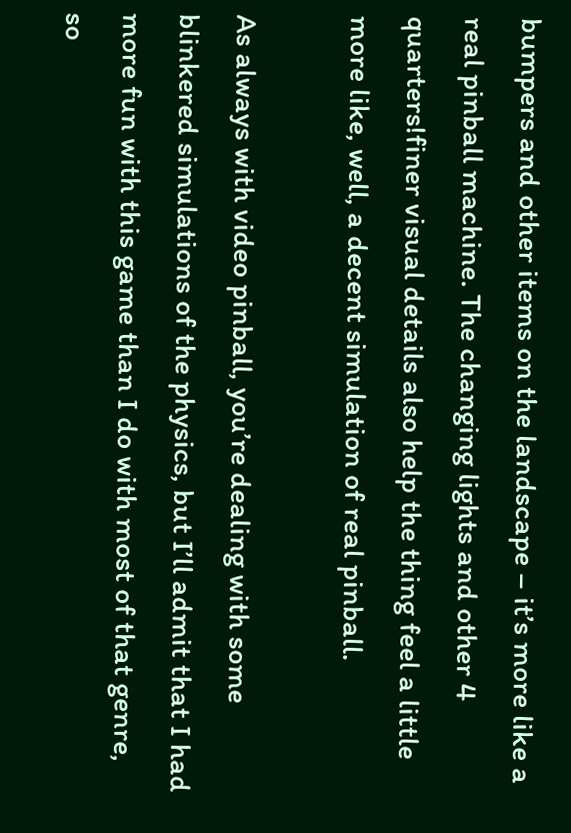bumpers and other items on the landscape – it’s more like a real pinball machine. The changing lights and other 4 quarters!finer visual details also help the thing feel a little more like, well, a decent simulation of real pinball.

As always with video pinball, you’re dealing with some blinkered simulations of the physics, but I’ll admit that I had more fun with this game than I do with most of that genre, so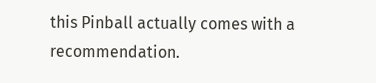this Pinball actually comes with a recommendation.